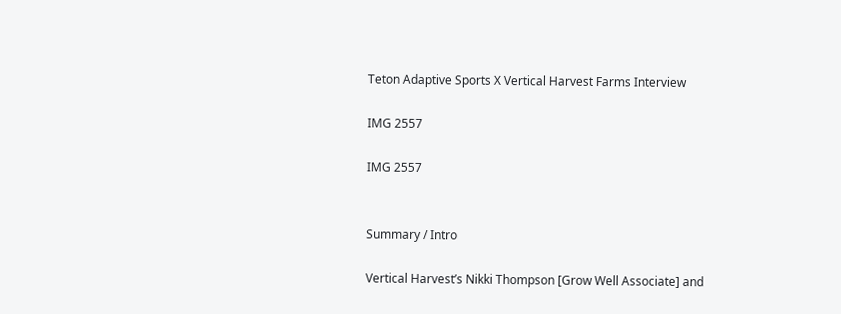Teton Adaptive Sports X Vertical Harvest Farms Interview

IMG 2557

IMG 2557


Summary / Intro

Vertical Harvest’s Nikki Thompson [Grow Well Associate] and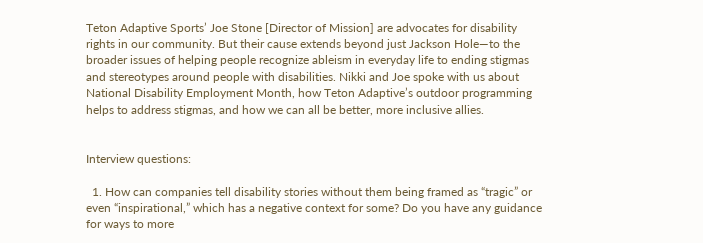Teton Adaptive Sports’ Joe Stone [Director of Mission] are advocates for disability rights in our community. But their cause extends beyond just Jackson Hole—to the broader issues of helping people recognize ableism in everyday life to ending stigmas and stereotypes around people with disabilities. Nikki and Joe spoke with us about National Disability Employment Month, how Teton Adaptive’s outdoor programming helps to address stigmas, and how we can all be better, more inclusive allies.


Interview questions:

  1. How can companies tell disability stories without them being framed as “tragic” or even “inspirational,” which has a negative context for some? Do you have any guidance for ways to more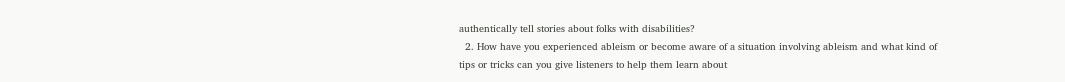authentically tell stories about folks with disabilities?
  2. How have you experienced ableism or become aware of a situation involving ableism and what kind of tips or tricks can you give listeners to help them learn about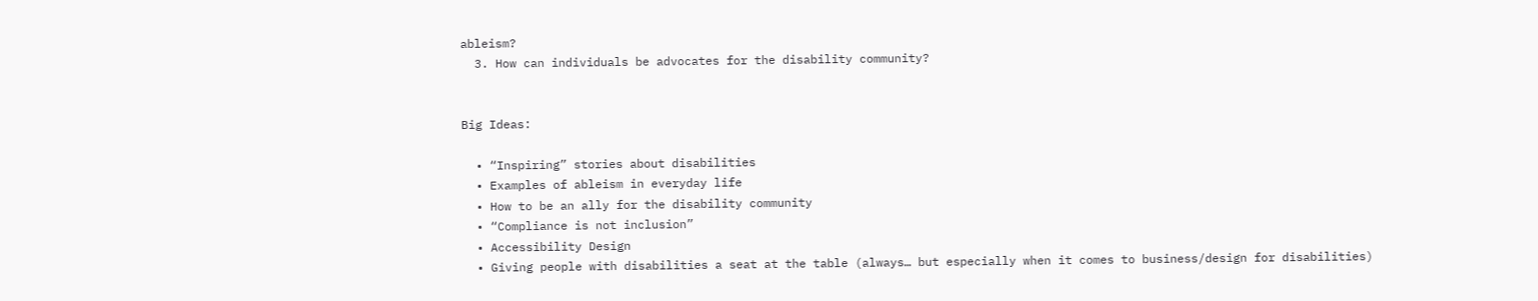ableism?
  3. How can individuals be advocates for the disability community?


Big Ideas:

  • “Inspiring” stories about disabilities
  • Examples of ableism in everyday life
  • How to be an ally for the disability community
  • “Compliance is not inclusion”
  • Accessibility Design
  • Giving people with disabilities a seat at the table (always… but especially when it comes to business/design for disabilities)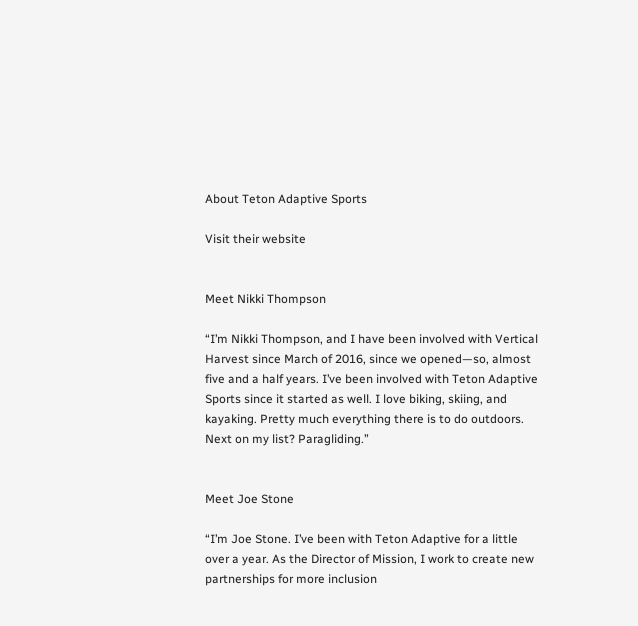About Teton Adaptive Sports

Visit their website


Meet Nikki Thompson

“I’m Nikki Thompson, and I have been involved with Vertical Harvest since March of 2016, since we opened—so, almost five and a half years. I’ve been involved with Teton Adaptive Sports since it started as well. I love biking, skiing, and kayaking. Pretty much everything there is to do outdoors. Next on my list? Paragliding.”


Meet Joe Stone

“I’m Joe Stone. I’ve been with Teton Adaptive for a little over a year. As the Director of Mission, I work to create new partnerships for more inclusion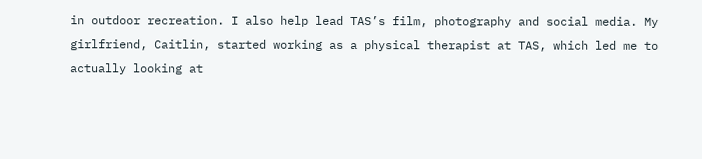in outdoor recreation. I also help lead TAS’s film, photography and social media. My girlfriend, Caitlin, started working as a physical therapist at TAS, which led me to actually looking at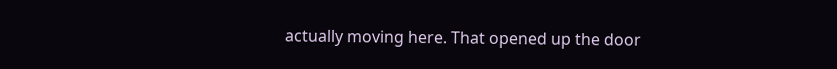actually moving here. That opened up the door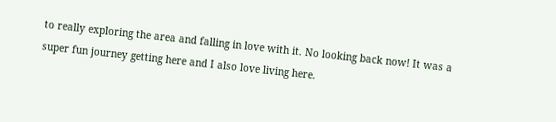to really exploring the area and falling in love with it. No looking back now! It was a super fun journey getting here and I also love living here.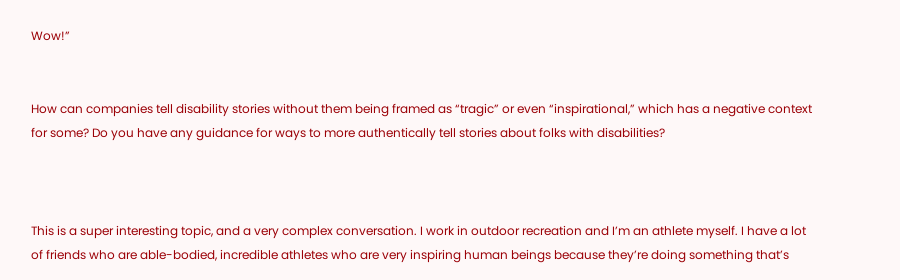Wow!”


How can companies tell disability stories without them being framed as “tragic” or even “inspirational,” which has a negative context for some? Do you have any guidance for ways to more authentically tell stories about folks with disabilities?



This is a super interesting topic, and a very complex conversation. I work in outdoor recreation and I’m an athlete myself. I have a lot of friends who are able-bodied, incredible athletes who are very inspiring human beings because they’re doing something that’s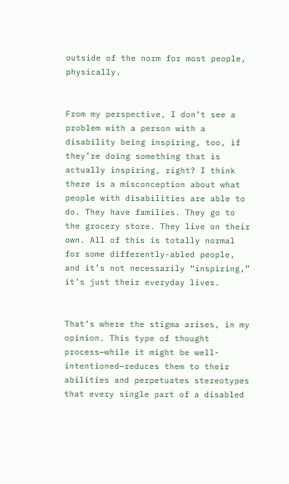outside of the norm for most people, physically.


From my perspective, I don’t see a problem with a person with a disability being inspiring, too, if they’re doing something that is actually inspiring, right? I think there is a misconception about what people with disabilities are able to do. They have families. They go to the grocery store. They live on their own. All of this is totally normal for some differently-abled people, and it’s not necessarily “inspiring,” it’s just their everyday lives.


That’s where the stigma arises, in my opinion. This type of thought process—while it might be well-intentioned—reduces them to their abilities and perpetuates stereotypes that every single part of a disabled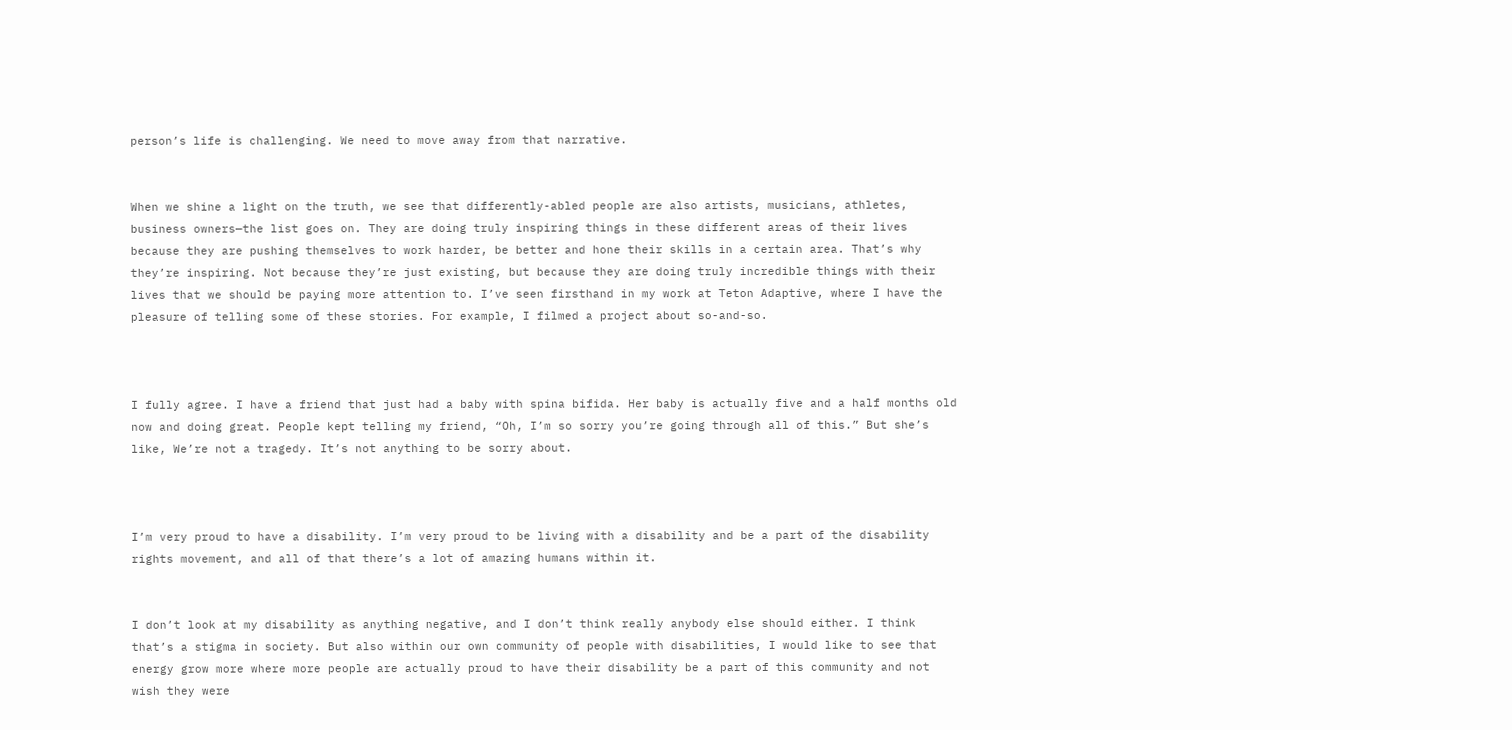person’s life is challenging. We need to move away from that narrative.


When we shine a light on the truth, we see that differently-abled people are also artists, musicians, athletes, business owners—the list goes on. They are doing truly inspiring things in these different areas of their lives because they are pushing themselves to work harder, be better and hone their skills in a certain area. That’s why they’re inspiring. Not because they’re just existing, but because they are doing truly incredible things with their lives that we should be paying more attention to. I’ve seen firsthand in my work at Teton Adaptive, where I have the pleasure of telling some of these stories. For example, I filmed a project about so-and-so.



I fully agree. I have a friend that just had a baby with spina bifida. Her baby is actually five and a half months old now and doing great. People kept telling my friend, “Oh, I’m so sorry you’re going through all of this.” But she’s like, We’re not a tragedy. It’s not anything to be sorry about.



I’m very proud to have a disability. I’m very proud to be living with a disability and be a part of the disability rights movement, and all of that there’s a lot of amazing humans within it.


I don’t look at my disability as anything negative, and I don’t think really anybody else should either. I think that’s a stigma in society. But also within our own community of people with disabilities, I would like to see that energy grow more where more people are actually proud to have their disability be a part of this community and not wish they were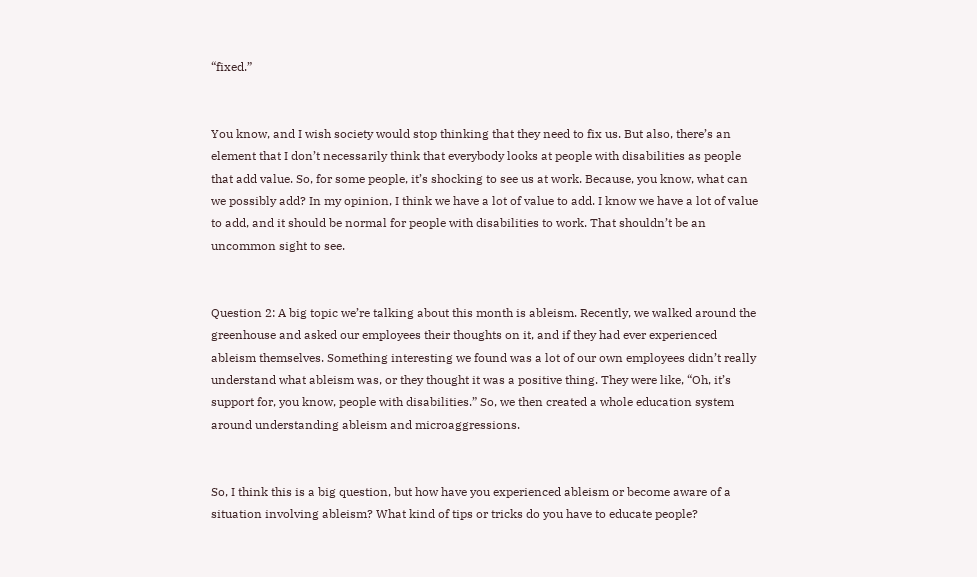“fixed.”


You know, and I wish society would stop thinking that they need to fix us. But also, there’s an element that I don’t necessarily think that everybody looks at people with disabilities as people that add value. So, for some people, it’s shocking to see us at work. Because, you know, what can we possibly add? In my opinion, I think we have a lot of value to add. I know we have a lot of value to add, and it should be normal for people with disabilities to work. That shouldn’t be an uncommon sight to see.


Question 2: A big topic we’re talking about this month is ableism. Recently, we walked around the greenhouse and asked our employees their thoughts on it, and if they had ever experienced ableism themselves. Something interesting we found was a lot of our own employees didn’t really understand what ableism was, or they thought it was a positive thing. They were like, “Oh, it’s support for, you know, people with disabilities.” So, we then created a whole education system around understanding ableism and microaggressions.


So, I think this is a big question, but how have you experienced ableism or become aware of a situation involving ableism? What kind of tips or tricks do you have to educate people?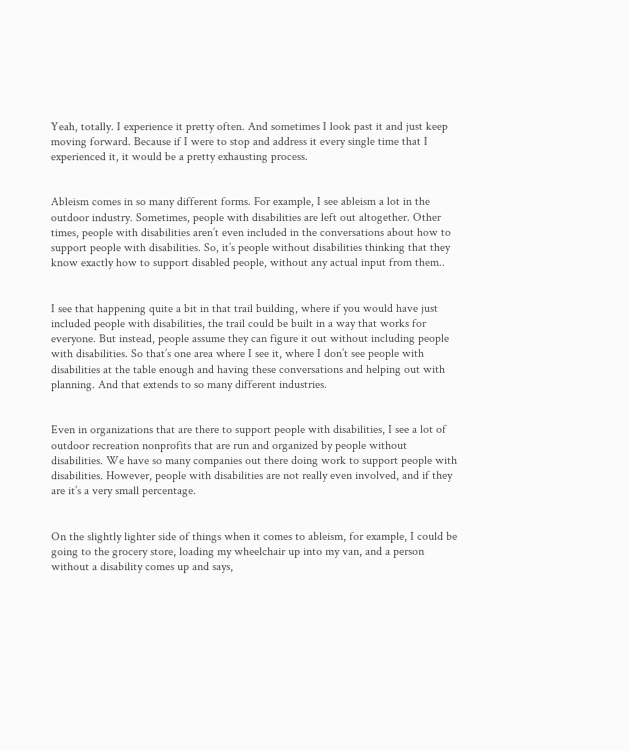Yeah, totally. I experience it pretty often. And sometimes I look past it and just keep moving forward. Because if I were to stop and address it every single time that I experienced it, it would be a pretty exhausting process.


Ableism comes in so many different forms. For example, I see ableism a lot in the outdoor industry. Sometimes, people with disabilities are left out altogether. Other times, people with disabilities aren’t even included in the conversations about how to support people with disabilities. So, it’s people without disabilities thinking that they know exactly how to support disabled people, without any actual input from them..


I see that happening quite a bit in that trail building, where if you would have just included people with disabilities, the trail could be built in a way that works for everyone. But instead, people assume they can figure it out without including people with disabilities. So that’s one area where I see it, where I don’t see people with disabilities at the table enough and having these conversations and helping out with planning. And that extends to so many different industries.


Even in organizations that are there to support people with disabilities, I see a lot of outdoor recreation nonprofits that are run and organized by people without disabilities. We have so many companies out there doing work to support people with disabilities. However, people with disabilities are not really even involved, and if they are it’s a very small percentage.


On the slightly lighter side of things when it comes to ableism, for example, I could be going to the grocery store, loading my wheelchair up into my van, and a person without a disability comes up and says,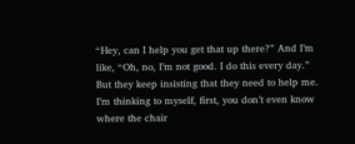“Hey, can I help you get that up there?” And I’m like, “Oh, no, I’m not good. I do this every day.” But they keep insisting that they need to help me. I’m thinking to myself, first, you don’t even know where the chair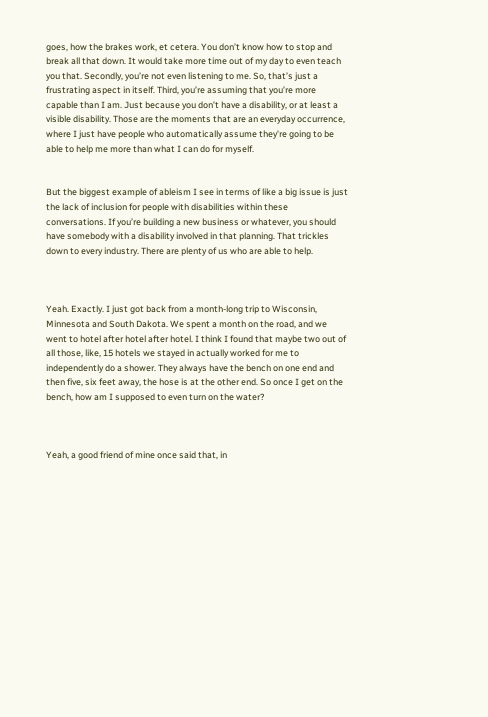goes, how the brakes work, et cetera. You don’t know how to stop and break all that down. It would take more time out of my day to even teach you that. Secondly, you’re not even listening to me. So, that’s just a frustrating aspect in itself. Third, you’re assuming that you’re more capable than I am. Just because you don’t have a disability, or at least a visible disability. Those are the moments that are an everyday occurrence, where I just have people who automatically assume they’re going to be able to help me more than what I can do for myself.


But the biggest example of ableism I see in terms of like a big issue is just the lack of inclusion for people with disabilities within these conversations. If you’re building a new business or whatever, you should have somebody with a disability involved in that planning. That trickles down to every industry. There are plenty of us who are able to help.



Yeah. Exactly. I just got back from a month-long trip to Wisconsin, Minnesota and South Dakota. We spent a month on the road, and we went to hotel after hotel after hotel. I think I found that maybe two out of all those, like, 15 hotels we stayed in actually worked for me to independently do a shower. They always have the bench on one end and then five, six feet away, the hose is at the other end. So once I get on the bench, how am I supposed to even turn on the water?



Yeah, a good friend of mine once said that, in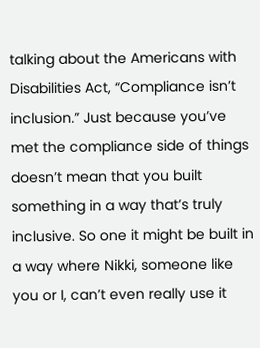talking about the Americans with Disabilities Act, “Compliance isn’t inclusion.” Just because you’ve met the compliance side of things doesn’t mean that you built something in a way that’s truly inclusive. So one it might be built in a way where Nikki, someone like you or I, can’t even really use it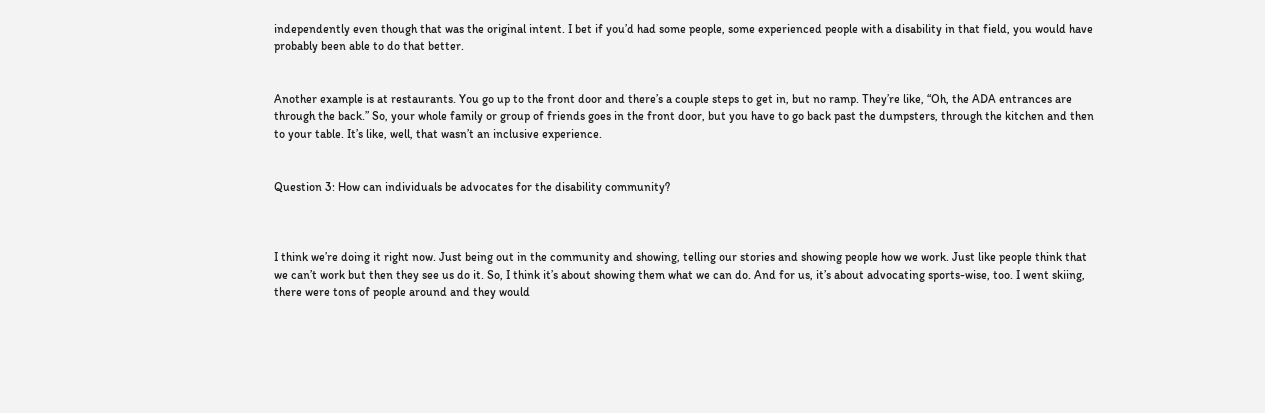independently even though that was the original intent. I bet if you’d had some people, some experienced people with a disability in that field, you would have probably been able to do that better.


Another example is at restaurants. You go up to the front door and there’s a couple steps to get in, but no ramp. They’re like, “Oh, the ADA entrances are through the back.” So, your whole family or group of friends goes in the front door, but you have to go back past the dumpsters, through the kitchen and then to your table. It’s like, well, that wasn’t an inclusive experience.


Question 3: How can individuals be advocates for the disability community?



I think we’re doing it right now. Just being out in the community and showing, telling our stories and showing people how we work. Just like people think that we can’t work but then they see us do it. So, I think it’s about showing them what we can do. And for us, it’s about advocating sports-wise, too. I went skiing, there were tons of people around and they would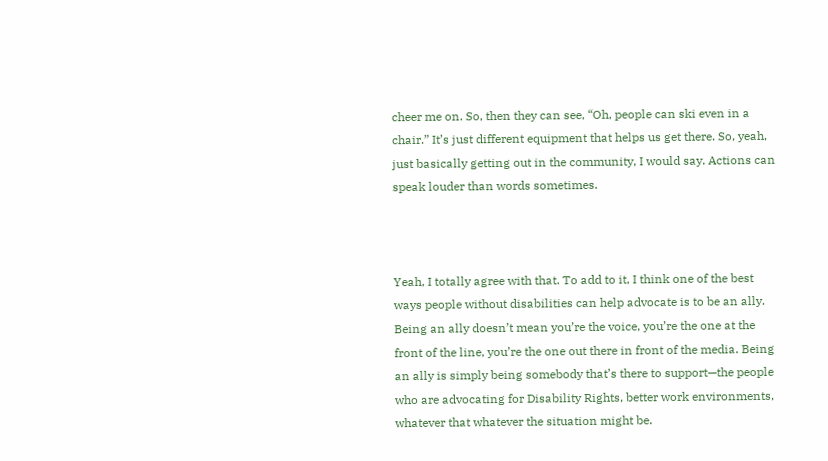cheer me on. So, then they can see, “Oh, people can ski even in a chair.” It’s just different equipment that helps us get there. So, yeah, just basically getting out in the community, I would say. Actions can speak louder than words sometimes.



Yeah, I totally agree with that. To add to it, I think one of the best ways people without disabilities can help advocate is to be an ally. Being an ally doesn’t mean you’re the voice, you’re the one at the front of the line, you’re the one out there in front of the media. Being an ally is simply being somebody that’s there to support—the people who are advocating for Disability Rights, better work environments, whatever that whatever the situation might be.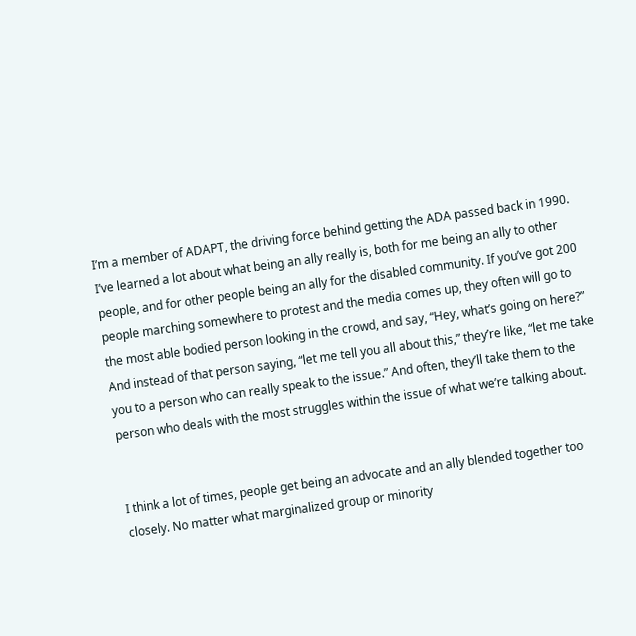I’m a member of ADAPT, the driving force behind getting the ADA passed back in 1990. I’ve learned a lot about what being an ally really is, both for me being an ally to other people, and for other people being an ally for the disabled community. If you’ve got 200 people marching somewhere to protest and the media comes up, they often will go to the most able bodied person looking in the crowd, and say, “Hey, what’s going on here?” And instead of that person saying, “let me tell you all about this,” they’re like, “let me take you to a person who can really speak to the issue.” And often, they’ll take them to the person who deals with the most struggles within the issue of what we’re talking about.


I think a lot of times, people get being an advocate and an ally blended together too closely. No matter what marginalized group or minority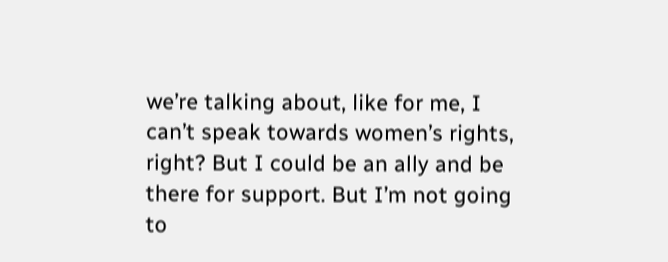we’re talking about, like for me, I can’t speak towards women’s rights, right? But I could be an ally and be there for support. But I’m not going to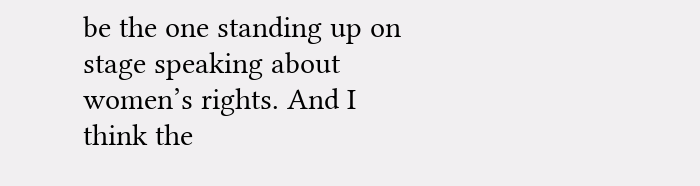be the one standing up on stage speaking about women’s rights. And I think the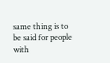same thing is to be said for people with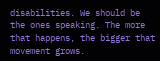disabilities. We should be the ones speaking. The more that happens, the bigger that movement grows.